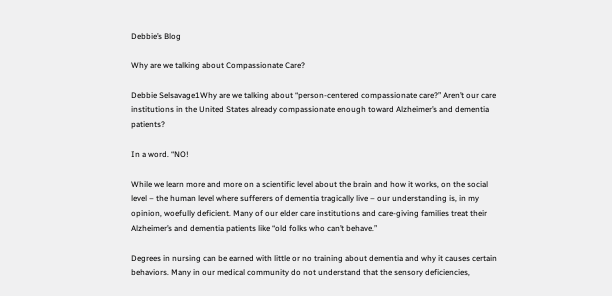Debbie’s Blog

Why are we talking about Compassionate Care?

Debbie Selsavage1Why are we talking about “person-centered compassionate care?” Aren’t our care institutions in the United States already compassionate enough toward Alzheimer’s and dementia patients?

In a word. “NO!

While we learn more and more on a scientific level about the brain and how it works, on the social level – the human level where sufferers of dementia tragically live – our understanding is, in my opinion, woefully deficient. Many of our elder care institutions and care-giving families treat their Alzheimer’s and dementia patients like “old folks who can’t behave.”

Degrees in nursing can be earned with little or no training about dementia and why it causes certain behaviors. Many in our medical community do not understand that the sensory deficiencies,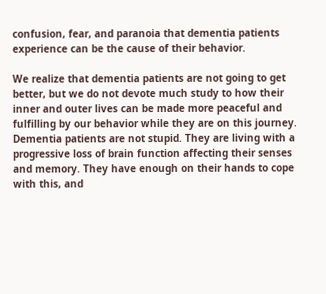confusion, fear, and paranoia that dementia patients experience can be the cause of their behavior.

We realize that dementia patients are not going to get better, but we do not devote much study to how their inner and outer lives can be made more peaceful and fulfilling by our behavior while they are on this journey. Dementia patients are not stupid. They are living with a progressive loss of brain function affecting their senses and memory. They have enough on their hands to cope with this, and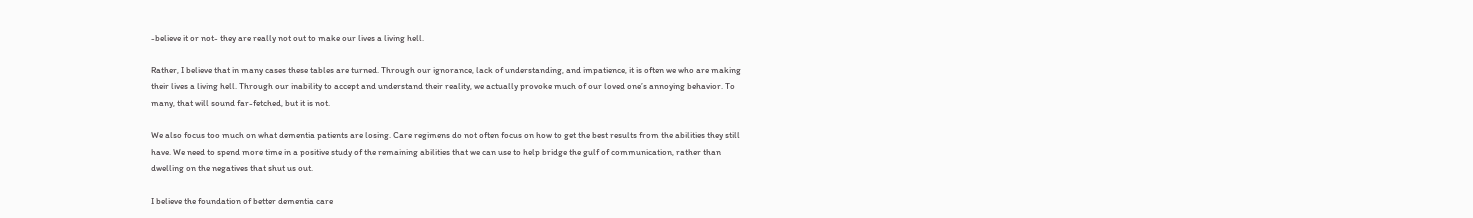-believe it or not- they are really not out to make our lives a living hell.

Rather, I believe that in many cases these tables are turned. Through our ignorance, lack of understanding, and impatience, it is often we who are making their lives a living hell. Through our inability to accept and understand their reality, we actually provoke much of our loved one’s annoying behavior. To many, that will sound far-fetched, but it is not.

We also focus too much on what dementia patients are losing. Care regimens do not often focus on how to get the best results from the abilities they still have. We need to spend more time in a positive study of the remaining abilities that we can use to help bridge the gulf of communication, rather than dwelling on the negatives that shut us out.

I believe the foundation of better dementia care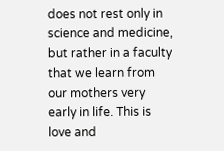does not rest only in science and medicine, but rather in a faculty that we learn from our mothers very early in life. This is love and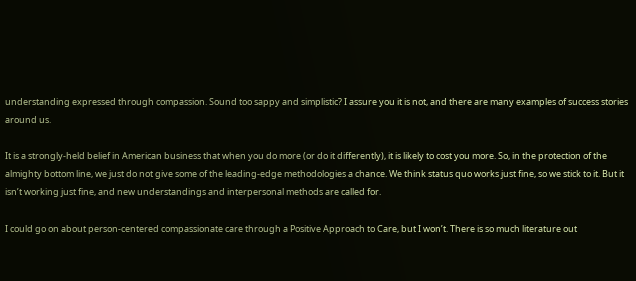understanding expressed through compassion. Sound too sappy and simplistic? I assure you it is not, and there are many examples of success stories around us.

It is a strongly-held belief in American business that when you do more (or do it differently), it is likely to cost you more. So, in the protection of the almighty bottom line, we just do not give some of the leading-edge methodologies a chance. We think status quo works just fine, so we stick to it. But it isn’t working just fine, and new understandings and interpersonal methods are called for.

I could go on about person-centered compassionate care through a Positive Approach to Care, but I won’t. There is so much literature out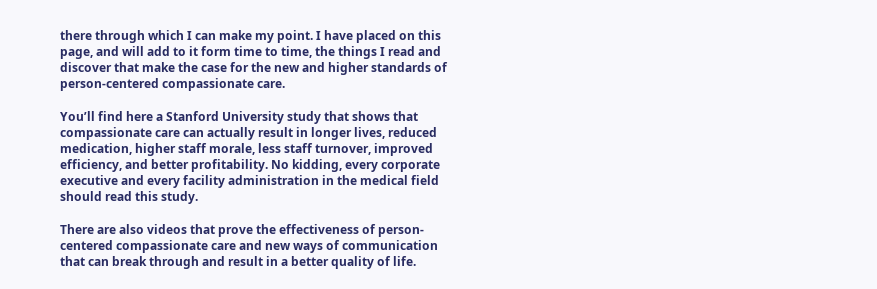there through which I can make my point. I have placed on this page, and will add to it form time to time, the things I read and discover that make the case for the new and higher standards of person-centered compassionate care.

You’ll find here a Stanford University study that shows that compassionate care can actually result in longer lives, reduced medication, higher staff morale, less staff turnover, improved efficiency, and better profitability. No kidding, every corporate executive and every facility administration in the medical field should read this study.

There are also videos that prove the effectiveness of person-centered compassionate care and new ways of communication that can break through and result in a better quality of life.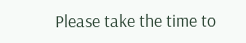Please take the time to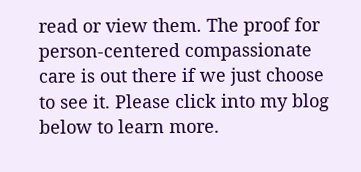read or view them. The proof for person-centered compassionate care is out there if we just choose to see it. Please click into my blog below to learn more.